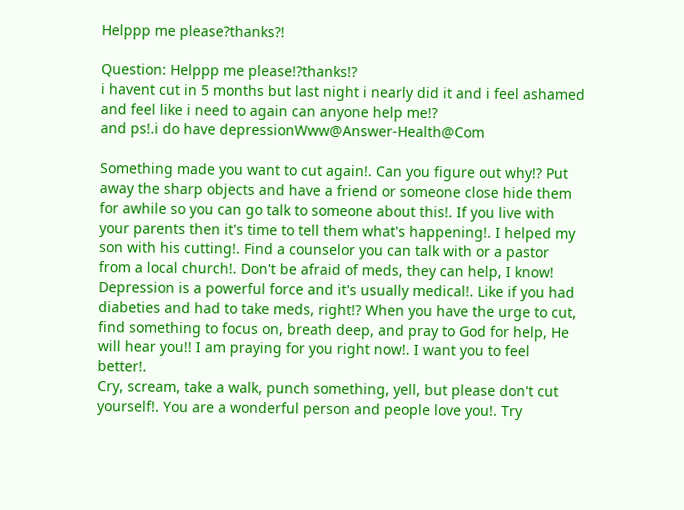Helppp me please?thanks?!

Question: Helppp me please!?thanks!?
i havent cut in 5 months but last night i nearly did it and i feel ashamed and feel like i need to again can anyone help me!?
and ps!.i do have depressionWww@Answer-Health@Com

Something made you want to cut again!. Can you figure out why!? Put away the sharp objects and have a friend or someone close hide them for awhile so you can go talk to someone about this!. If you live with your parents then it's time to tell them what's happening!. I helped my son with his cutting!. Find a counselor you can talk with or a pastor from a local church!. Don't be afraid of meds, they can help, I know! Depression is a powerful force and it's usually medical!. Like if you had diabeties and had to take meds, right!? When you have the urge to cut, find something to focus on, breath deep, and pray to God for help, He will hear you!! I am praying for you right now!. I want you to feel better!.
Cry, scream, take a walk, punch something, yell, but please don't cut yourself!. You are a wonderful person and people love you!. Try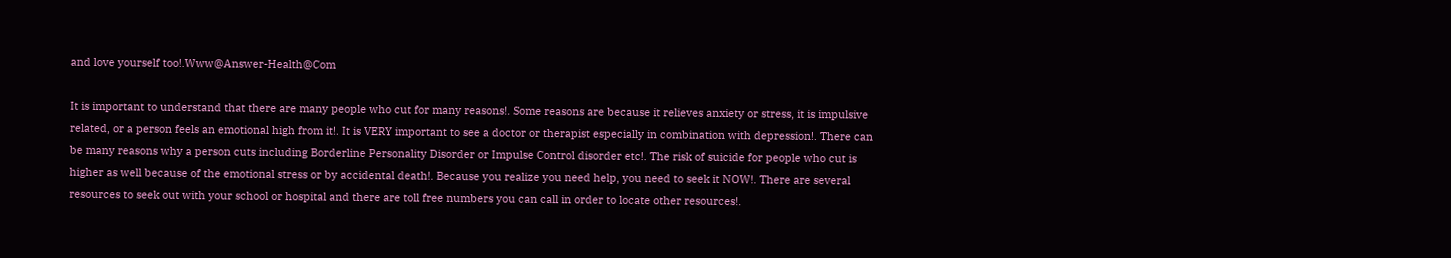and love yourself too!.Www@Answer-Health@Com

It is important to understand that there are many people who cut for many reasons!. Some reasons are because it relieves anxiety or stress, it is impulsive related, or a person feels an emotional high from it!. It is VERY important to see a doctor or therapist especially in combination with depression!. There can be many reasons why a person cuts including Borderline Personality Disorder or Impulse Control disorder etc!. The risk of suicide for people who cut is higher as well because of the emotional stress or by accidental death!. Because you realize you need help, you need to seek it NOW!. There are several resources to seek out with your school or hospital and there are toll free numbers you can call in order to locate other resources!.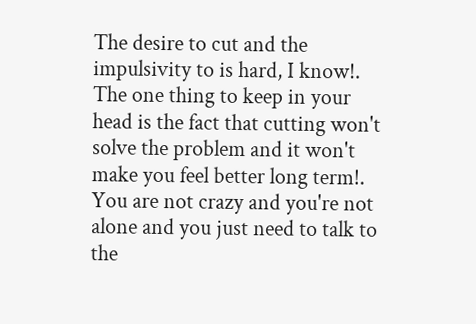The desire to cut and the impulsivity to is hard, I know!. The one thing to keep in your head is the fact that cutting won't solve the problem and it won't make you feel better long term!. You are not crazy and you're not alone and you just need to talk to the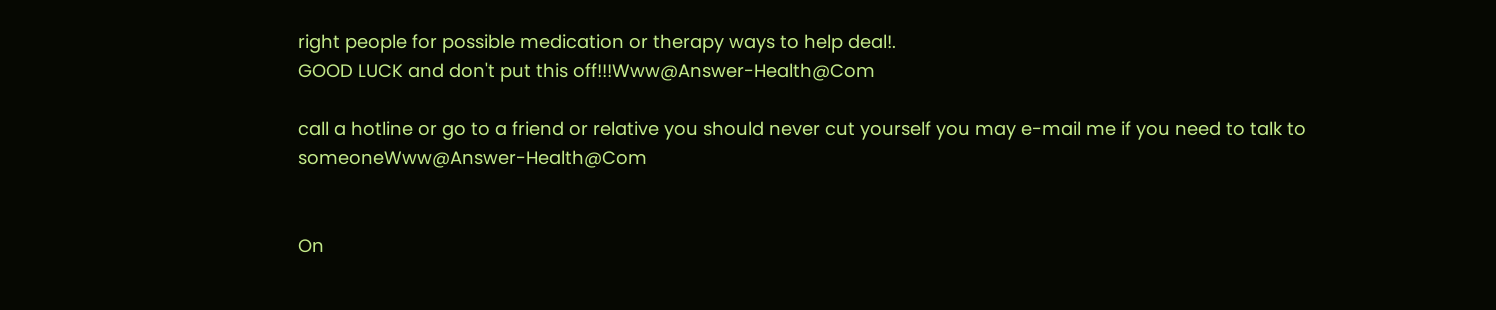right people for possible medication or therapy ways to help deal!.
GOOD LUCK and don't put this off!!!Www@Answer-Health@Com

call a hotline or go to a friend or relative you should never cut yourself you may e-mail me if you need to talk to someoneWww@Answer-Health@Com


On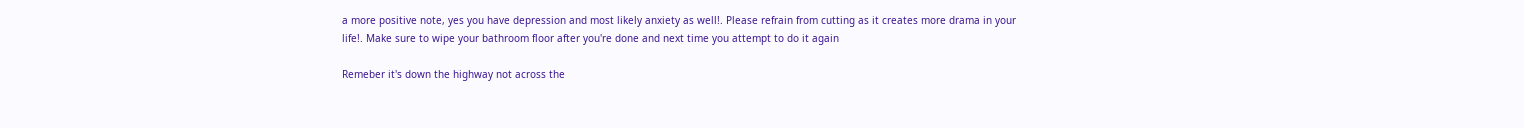a more positive note, yes you have depression and most likely anxiety as well!. Please refrain from cutting as it creates more drama in your life!. Make sure to wipe your bathroom floor after you're done and next time you attempt to do it again

Remeber it's down the highway not across the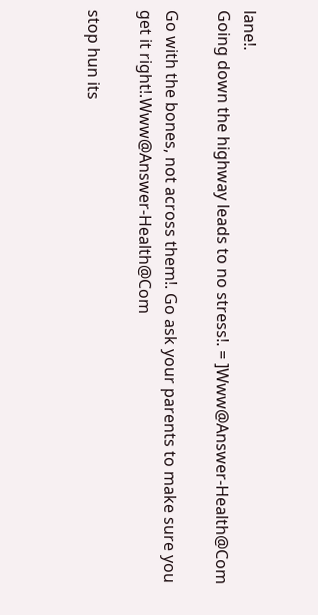lane!.
Going down the highway leads to no stress!. = ]Www@Answer-Health@Com

Go with the bones, not across them!. Go ask your parents to make sure you get it right!.Www@Answer-Health@Com

stop hun its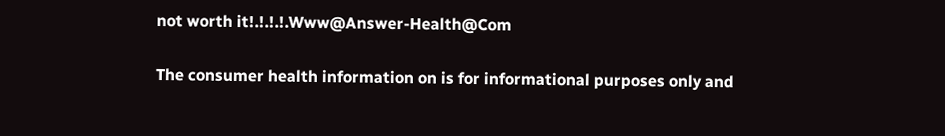not worth it!.!.!.!.Www@Answer-Health@Com

The consumer health information on is for informational purposes only and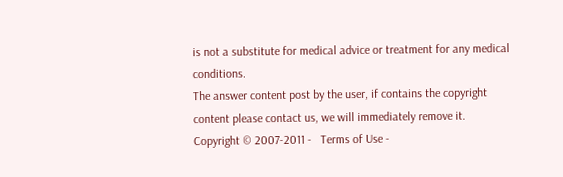is not a substitute for medical advice or treatment for any medical conditions.
The answer content post by the user, if contains the copyright content please contact us, we will immediately remove it.
Copyright © 2007-2011 -   Terms of Use -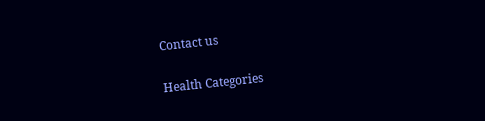Contact us

Health Categories